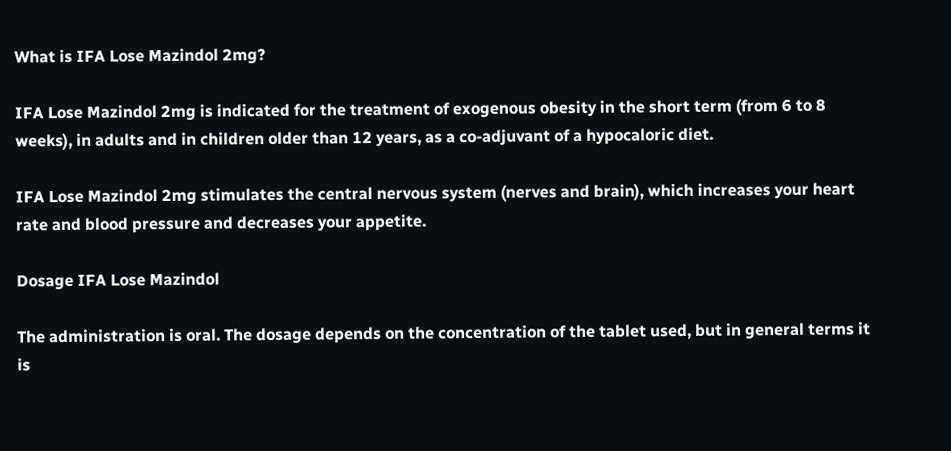What is IFA Lose Mazindol 2mg?

IFA Lose Mazindol 2mg is indicated for the treatment of exogenous obesity in the short term (from 6 to 8 weeks), in adults and in children older than 12 years, as a co-adjuvant of a hypocaloric diet.

IFA Lose Mazindol 2mg stimulates the central nervous system (nerves and brain), which increases your heart rate and blood pressure and decreases your appetite.

Dosage IFA Lose Mazindol

The administration is oral. The dosage depends on the concentration of the tablet used, but in general terms it is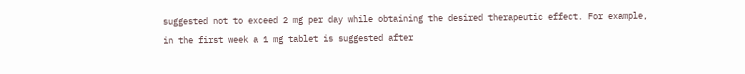suggested not to exceed 2 mg per day while obtaining the desired therapeutic effect. For example, in the first week a 1 mg tablet is suggested after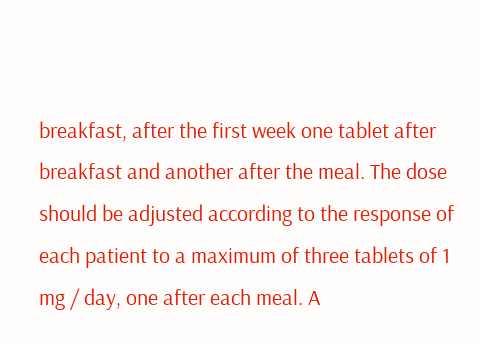breakfast, after the first week one tablet after breakfast and another after the meal. The dose should be adjusted according to the response of each patient to a maximum of three tablets of 1 mg / day, one after each meal. A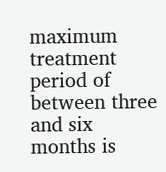maximum treatment period of between three and six months is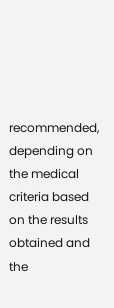recommended, depending on the medical criteria based on the results obtained and the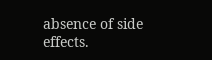absence of side effects.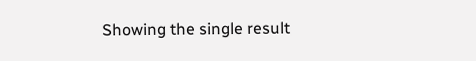Showing the single result